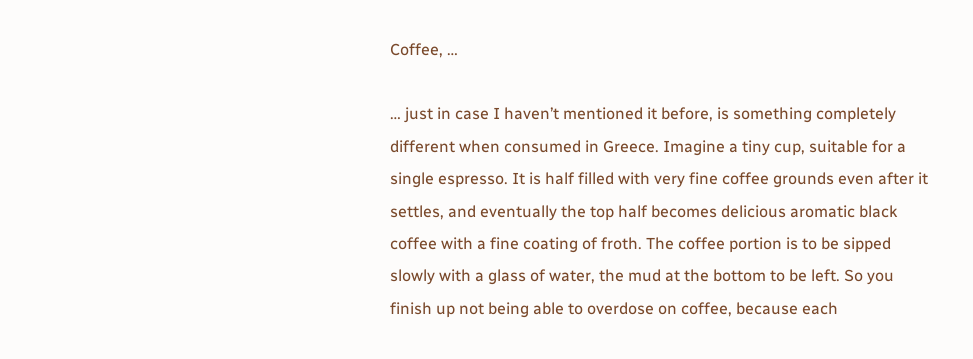Coffee, …

… just in case I haven’t mentioned it before, is something completely different when consumed in Greece. Imagine a tiny cup, suitable for a single espresso. It is half filled with very fine coffee grounds even after it settles, and eventually the top half becomes delicious aromatic black coffee with a fine coating of froth. The coffee portion is to be sipped slowly with a glass of water, the mud at the bottom to be left. So you finish up not being able to overdose on coffee, because each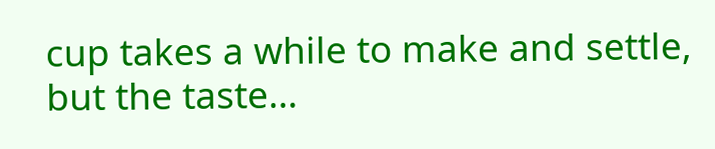cup takes a while to make and settle, but the taste…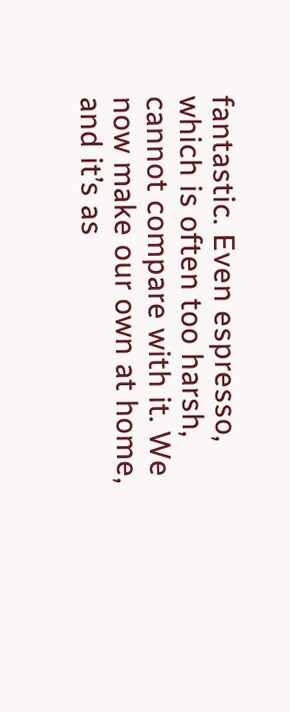fantastic. Even espresso, which is often too harsh, cannot compare with it. We now make our own at home, and it’s as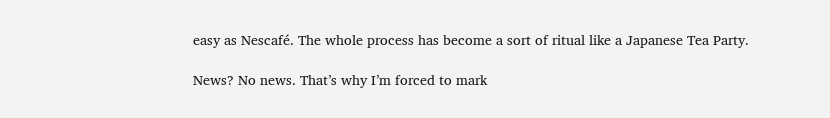easy as Nescafé. The whole process has become a sort of ritual like a Japanese Tea Party.

News? No news. That’s why I’m forced to mark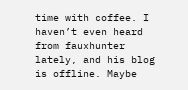time with coffee. I haven’t even heard from fauxhunter lately, and his blog is offline. Maybe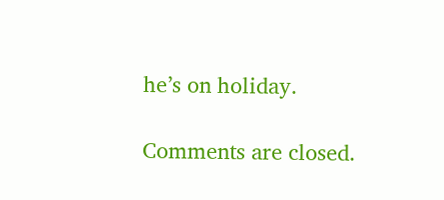he’s on holiday.

Comments are closed.